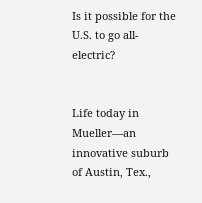Is it possible for the U.S. to go all-electric?


Life today in Mueller—an innovative suburb of Austin, Tex.,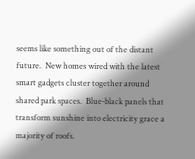seems like something out of the distant future.  New homes wired with the latest smart gadgets cluster together around shared park spaces.  Blue-black panels that transform sunshine into electricity grace a majority of roofs.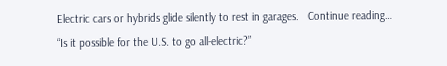Electric cars or hybrids glide silently to rest in garages.   Continue reading… “Is it possible for the U.S. to go all-electric?”